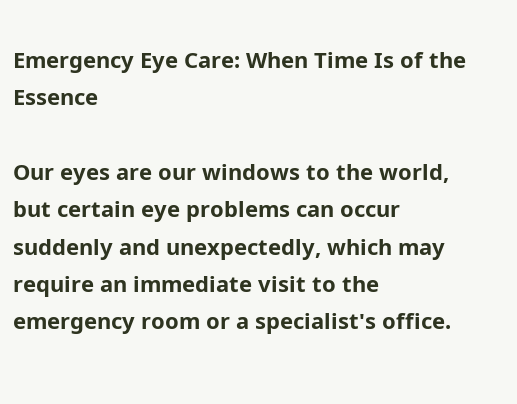Emergency Eye Care: When Time Is of the Essence

Our eyes are our windows to the world, but certain eye problems can occur suddenly and unexpectedly, which may require an immediate visit to the emergency room or a specialist's office.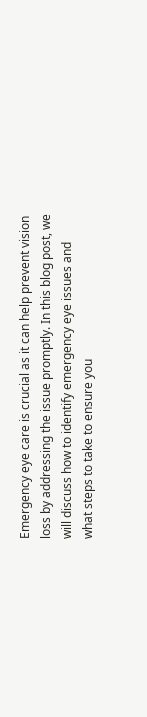Emergency eye care is crucial as it can help prevent vision loss by addressing the issue promptly. In this blog post, we will discuss how to identify emergency eye issues and what steps to take to ensure you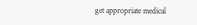get appropriate medical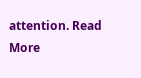attention. Read More